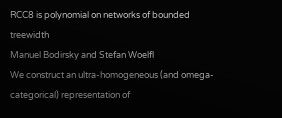RCC8 is polynomial on networks of bounded treewidth
Manuel Bodirsky and Stefan Woelfl
We construct an ultra-homogeneous (and omega-categorical) representation of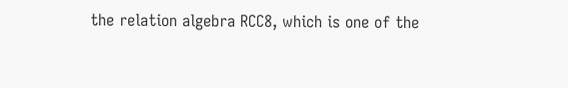the relation algebra RCC8, which is one of the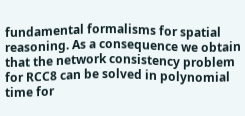fundamental formalisms for spatial reasoning. As a consequence we obtain that the network consistency problem for RCC8 can be solved in polynomial time for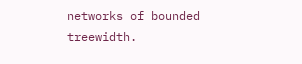networks of bounded treewidth.